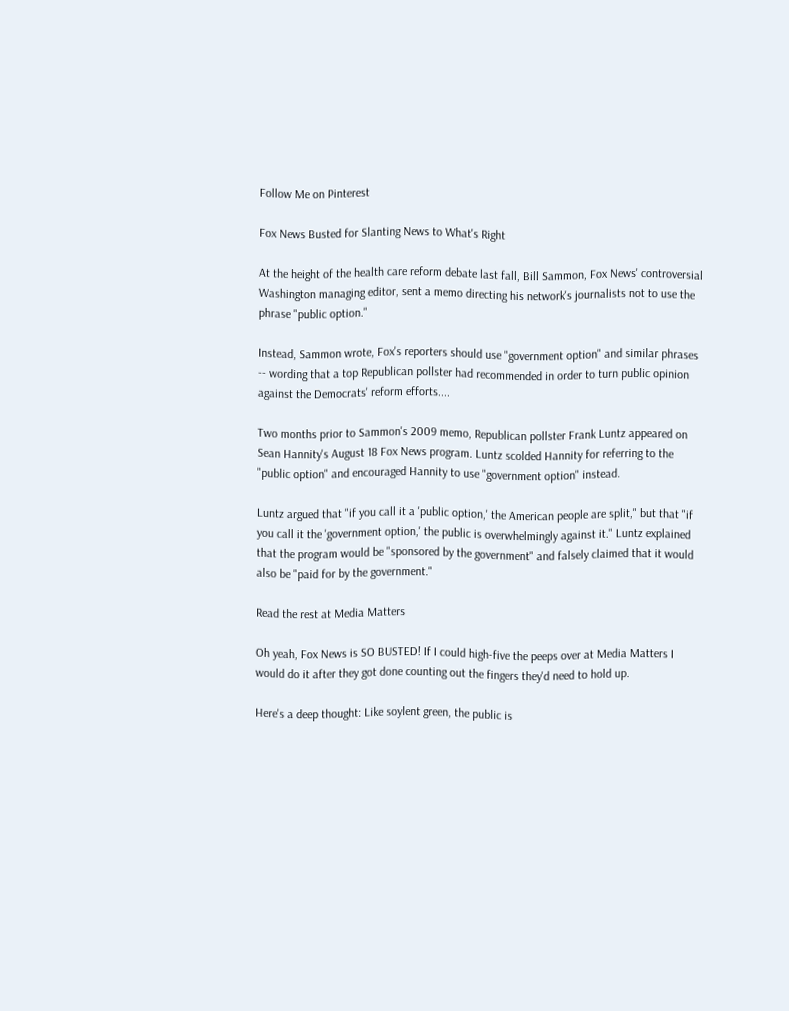Follow Me on Pinterest

Fox News Busted for Slanting News to What's Right

At the height of the health care reform debate last fall, Bill Sammon, Fox News' controversial Washington managing editor, sent a memo directing his network's journalists not to use the phrase "public option."

Instead, Sammon wrote, Fox's reporters should use "government option" and similar phrases -- wording that a top Republican pollster had recommended in order to turn public opinion against the Democrats' reform efforts....

Two months prior to Sammon's 2009 memo, Republican pollster Frank Luntz appeared on Sean Hannity's August 18 Fox News program. Luntz scolded Hannity for referring to the "public option" and encouraged Hannity to use "government option" instead.

Luntz argued that "if you call it a 'public option,' the American people are split," but that "if you call it the 'government option,' the public is overwhelmingly against it." Luntz explained that the program would be "sponsored by the government" and falsely claimed that it would also be "paid for by the government."

Read the rest at Media Matters

Oh yeah, Fox News is SO BUSTED! If I could high-five the peeps over at Media Matters I would do it after they got done counting out the fingers they'd need to hold up.

Here's a deep thought: Like soylent green, the public is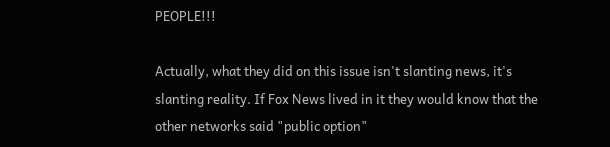PEOPLE!!!

Actually, what they did on this issue isn't slanting news, it's slanting reality. If Fox News lived in it they would know that the other networks said "public option"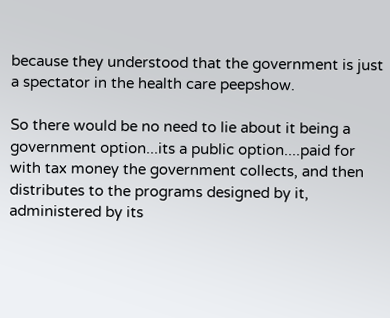because they understood that the government is just a spectator in the health care peepshow.

So there would be no need to lie about it being a government option...its a public option....paid for with tax money the government collects, and then distributes to the programs designed by it, administered by its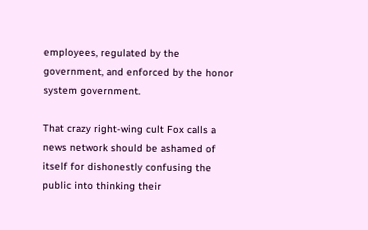employees, regulated by the government, and enforced by the honor system government.

That crazy right-wing cult Fox calls a news network should be ashamed of itself for dishonestly confusing the public into thinking their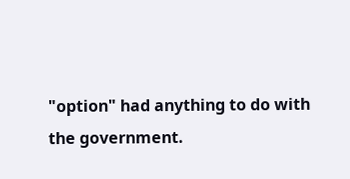"option" had anything to do with the government.